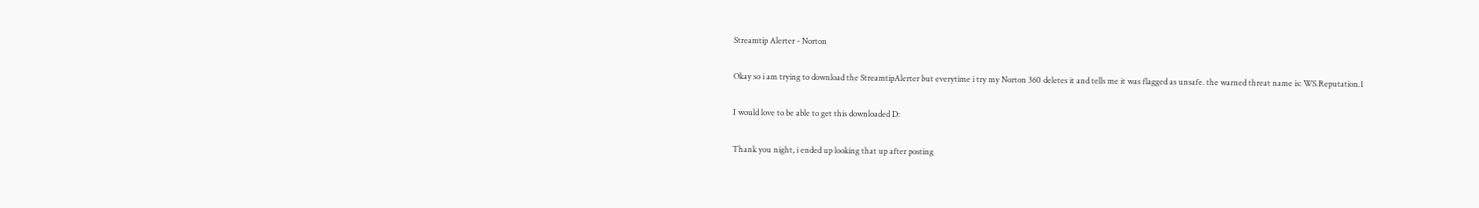Streamtip Alerter - Norton

Okay so i am trying to download the StreamtipAlerter but everytime i try my Norton 360 deletes it and tells me it was flagged as unsafe. the warned threat name is: WS.Reputation.1

I would love to be able to get this downloaded D:

Thank you night, i ended up looking that up after posting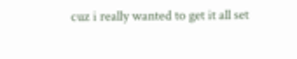cuz i really wanted to get it all set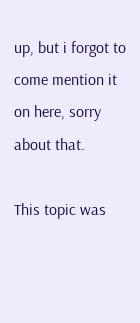up, but i forgot to come mention it on here, sorry about that.

This topic was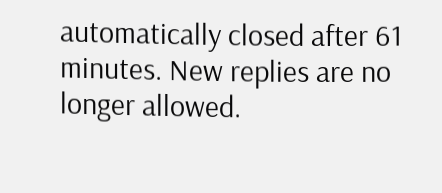automatically closed after 61 minutes. New replies are no longer allowed.